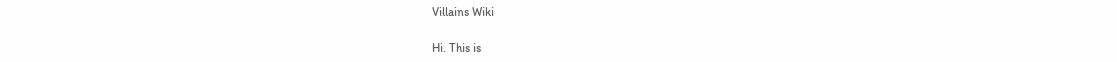Villains Wiki

Hi. This is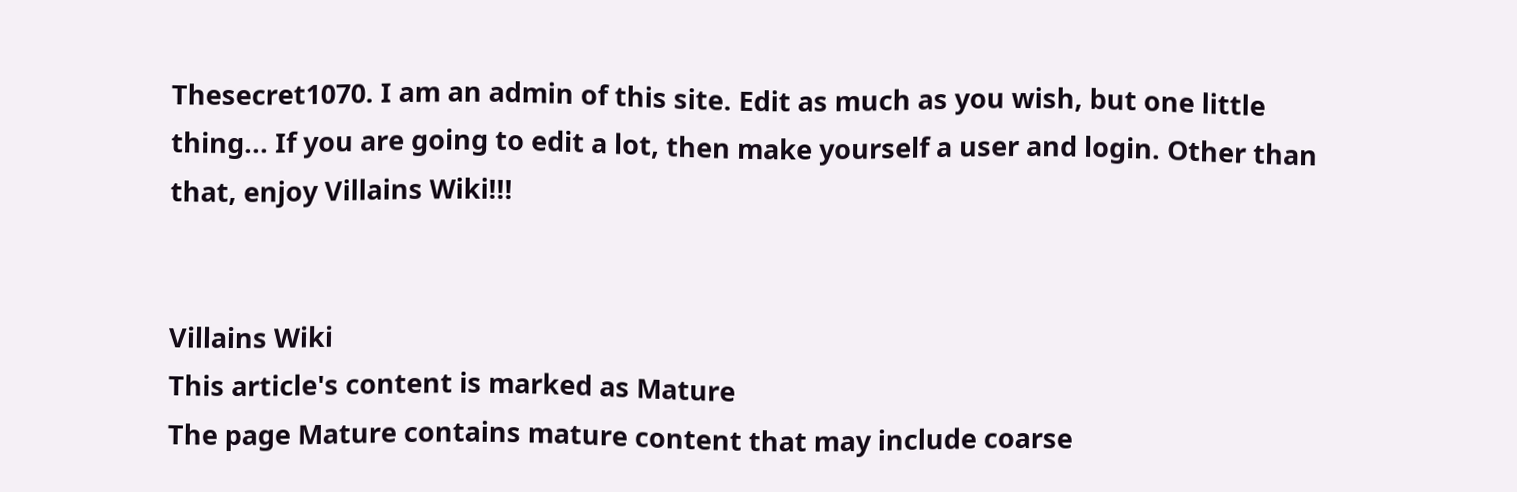Thesecret1070. I am an admin of this site. Edit as much as you wish, but one little thing... If you are going to edit a lot, then make yourself a user and login. Other than that, enjoy Villains Wiki!!!


Villains Wiki
This article's content is marked as Mature
The page Mature contains mature content that may include coarse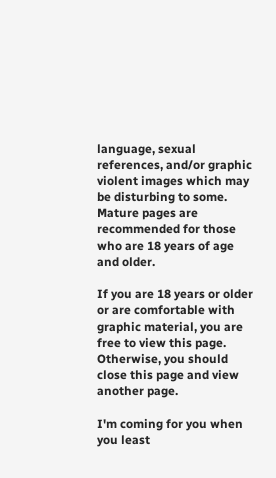language, sexual references, and/or graphic violent images which may be disturbing to some. Mature pages are recommended for those who are 18 years of age and older.

If you are 18 years or older or are comfortable with graphic material, you are free to view this page. Otherwise, you should close this page and view another page.

I'm coming for you when you least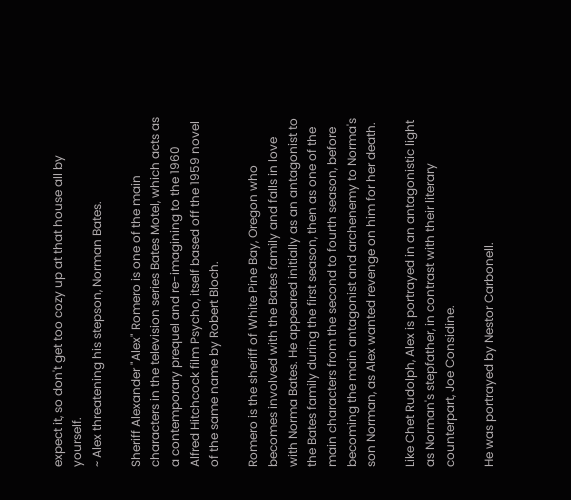expect it, so don't get too cozy up at that house all by yourself.
~ Alex threatening his stepson, Norman Bates.

Sheriff Alexander "Alex" Romero is one of the main characters in the television series Bates Motel, which acts as a contemporary prequel and re-imagining to the 1960 Alfred Hitchcock film Psycho, itself based off the 1959 novel of the same name by Robert Bloch.

Romero is the sheriff of White Pine Bay, Oregon who becomes involved with the Bates family and falls in love with Norma Bates. He appeared initially as an antagonist to the Bates family during the first season, then as one of the main characters from the second to fourth season, before becoming the main antagonist and archenemy to Norma's son Norman, as Alex wanted revenge on him for her death.

Like Chet Rudolph, Alex is portrayed in an antagonistic light as Norman's stepfather, in contrast with their literary counterpart, Joe Considine.

He was portrayed by Nestor Carbonell.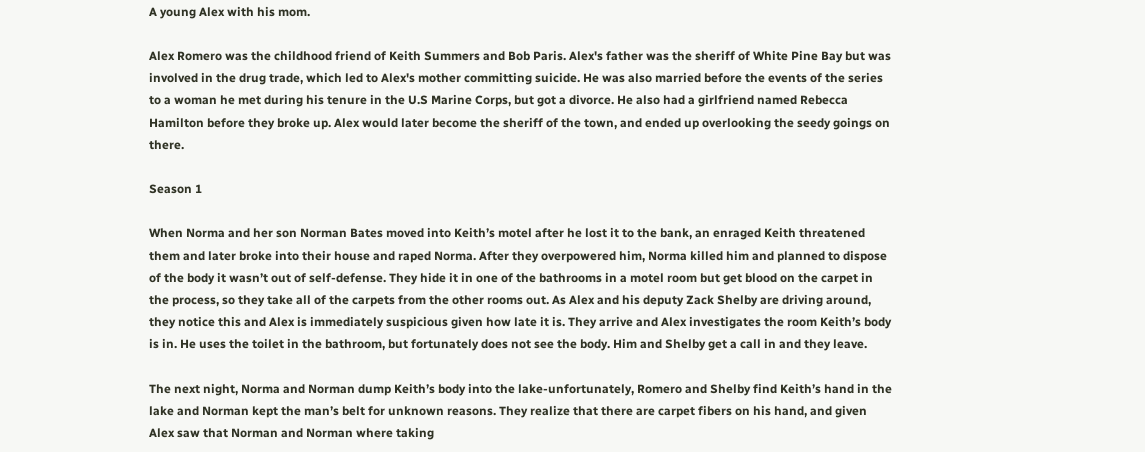A young Alex with his mom.

Alex Romero was the childhood friend of Keith Summers and Bob Paris. Alex's father was the sheriff of White Pine Bay but was involved in the drug trade, which led to Alex's mother committing suicide. He was also married before the events of the series to a woman he met during his tenure in the U.S Marine Corps, but got a divorce. He also had a girlfriend named Rebecca Hamilton before they broke up. Alex would later become the sheriff of the town, and ended up overlooking the seedy goings on there.

Season 1

When Norma and her son Norman Bates moved into Keith’s motel after he lost it to the bank, an enraged Keith threatened them and later broke into their house and raped Norma. After they overpowered him, Norma killed him and planned to dispose of the body it wasn’t out of self-defense. They hide it in one of the bathrooms in a motel room but get blood on the carpet in the process, so they take all of the carpets from the other rooms out. As Alex and his deputy Zack Shelby are driving around, they notice this and Alex is immediately suspicious given how late it is. They arrive and Alex investigates the room Keith’s body is in. He uses the toilet in the bathroom, but fortunately does not see the body. Him and Shelby get a call in and they leave.

The next night, Norma and Norman dump Keith’s body into the lake-unfortunately, Romero and Shelby find Keith’s hand in the lake and Norman kept the man’s belt for unknown reasons. They realize that there are carpet fibers on his hand, and given Alex saw that Norman and Norman where taking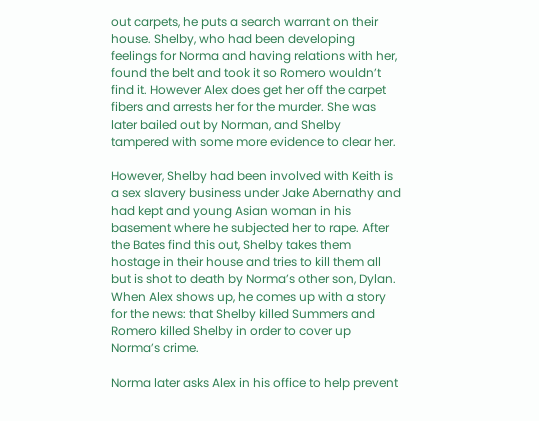out carpets, he puts a search warrant on their house. Shelby, who had been developing feelings for Norma and having relations with her, found the belt and took it so Romero wouldn’t find it. However Alex does get her off the carpet fibers and arrests her for the murder. She was later bailed out by Norman, and Shelby tampered with some more evidence to clear her.

However, Shelby had been involved with Keith is a sex slavery business under Jake Abernathy and had kept and young Asian woman in his basement where he subjected her to rape. After the Bates find this out, Shelby takes them hostage in their house and tries to kill them all but is shot to death by Norma’s other son, Dylan. When Alex shows up, he comes up with a story for the news: that Shelby killed Summers and Romero killed Shelby in order to cover up Norma’s crime.

Norma later asks Alex in his office to help prevent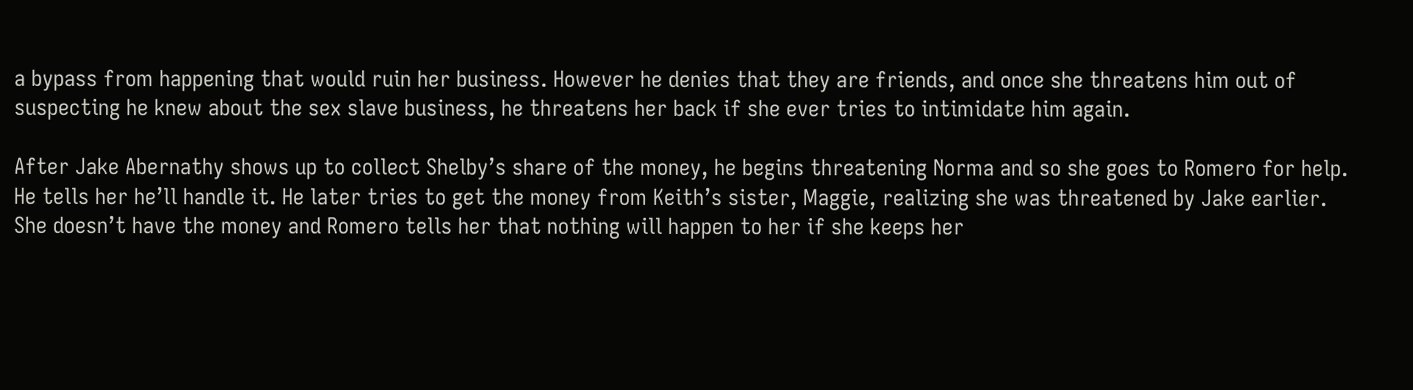a bypass from happening that would ruin her business. However he denies that they are friends, and once she threatens him out of suspecting he knew about the sex slave business, he threatens her back if she ever tries to intimidate him again.

After Jake Abernathy shows up to collect Shelby’s share of the money, he begins threatening Norma and so she goes to Romero for help. He tells her he’ll handle it. He later tries to get the money from Keith’s sister, Maggie, realizing she was threatened by Jake earlier. She doesn’t have the money and Romero tells her that nothing will happen to her if she keeps her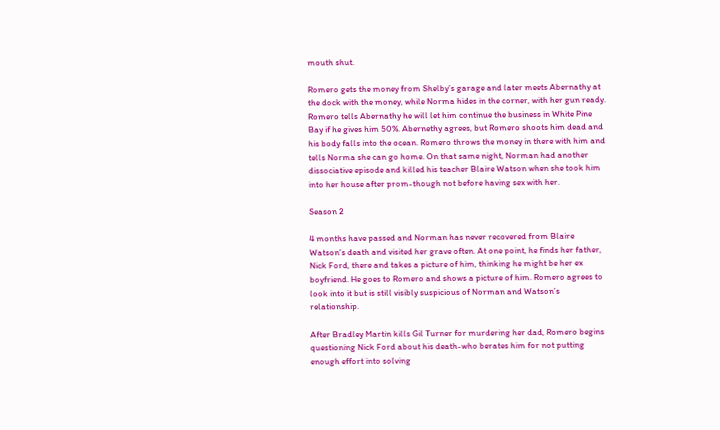mouth shut.

Romero gets the money from Shelby’s garage and later meets Abernathy at the dock with the money, while Norma hides in the corner, with her gun ready. Romero tells Abernathy he will let him continue the business in White Pine Bay if he gives him 50%. Abernethy agrees, but Romero shoots him dead and his body falls into the ocean. Romero throws the money in there with him and tells Norma she can go home. On that same night, Norman had another dissociative episode and killed his teacher Blaire Watson when she took him into her house after prom-though not before having sex with her.

Season 2

4 months have passed and Norman has never recovered from Blaire Watson's death and visited her grave often. At one point, he finds her father, Nick Ford, there and takes a picture of him, thinking he might be her ex boyfriend. He goes to Romero and shows a picture of him. Romero agrees to look into it but is still visibly suspicious of Norman and Watson’s relationship.

After Bradley Martin kills Gil Turner for murdering her dad, Romero begins questioning Nick Ford about his death-who berates him for not putting enough effort into solving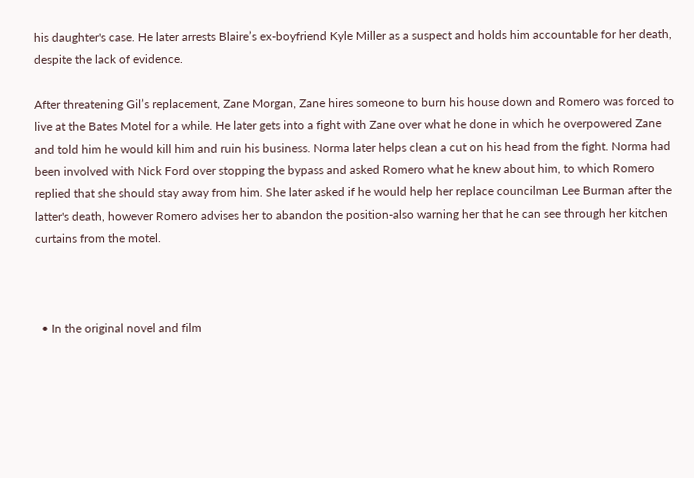his daughter's case. He later arrests Blaire’s ex-boyfriend Kyle Miller as a suspect and holds him accountable for her death, despite the lack of evidence.

After threatening Gil’s replacement, Zane Morgan, Zane hires someone to burn his house down and Romero was forced to live at the Bates Motel for a while. He later gets into a fight with Zane over what he done in which he overpowered Zane and told him he would kill him and ruin his business. Norma later helps clean a cut on his head from the fight. Norma had been involved with Nick Ford over stopping the bypass and asked Romero what he knew about him, to which Romero replied that she should stay away from him. She later asked if he would help her replace councilman Lee Burman after the latter's death, however Romero advises her to abandon the position-also warning her that he can see through her kitchen curtains from the motel.



  • In the original novel and film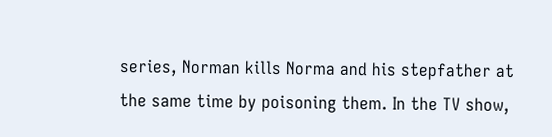series, Norman kills Norma and his stepfather at the same time by poisoning them. In the TV show,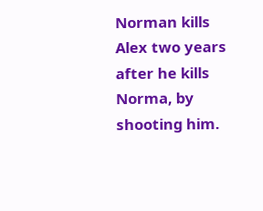Norman kills Alex two years after he kills Norma, by shooting him.